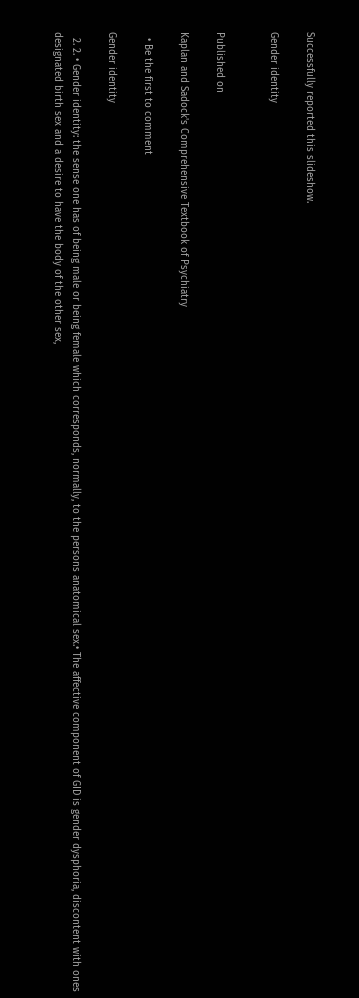Successfully reported this slideshow.

Gender identity


Published on

Kaplan and Sadock's Comprehensive Textbook of Psychiatry

  • Be the first to comment

Gender identity

  2. 2. • Gender identity: the sense one has of being male or being female which corresponds, normally, to the persons anatomical sex.• The affective component of GID is gender dysphoria, discontent with ones designated birth sex and a desire to have the body of the other sex,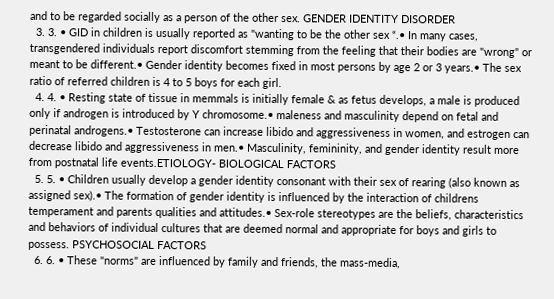and to be regarded socially as a person of the other sex. GENDER IDENTITY DISORDER
  3. 3. • GID in children is usually reported as "wanting to be the other sex “.• In many cases, transgendered individuals report discomfort stemming from the feeling that their bodies are "wrong" or meant to be different.• Gender identity becomes fixed in most persons by age 2 or 3 years.• The sex ratio of referred children is 4 to 5 boys for each girl.
  4. 4. • Resting state of tissue in memmals is initially female & as fetus develops, a male is produced only if androgen is introduced by Y chromosome.• maleness and masculinity depend on fetal and perinatal androgens.• Testosterone can increase libido and aggressiveness in women, and estrogen can decrease libido and aggressiveness in men.• Masculinity, femininity, and gender identity result more from postnatal life events.ETIOLOGY- BIOLOGICAL FACTORS
  5. 5. • Children usually develop a gender identity consonant with their sex of rearing (also known as assigned sex).• The formation of gender identity is influenced by the interaction of childrens temperament and parents qualities and attitudes.• Sex-role stereotypes are the beliefs, characteristics and behaviors of individual cultures that are deemed normal and appropriate for boys and girls to possess. PSYCHOSOCIAL FACTORS
  6. 6. • These "norms" are influenced by family and friends, the mass-media,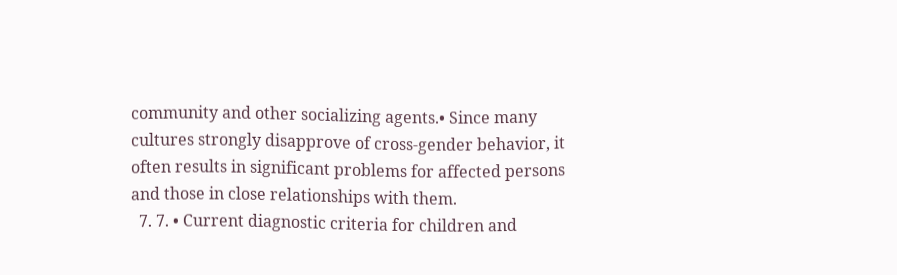community and other socializing agents.• Since many cultures strongly disapprove of cross-gender behavior, it often results in significant problems for affected persons and those in close relationships with them.
  7. 7. • Current diagnostic criteria for children and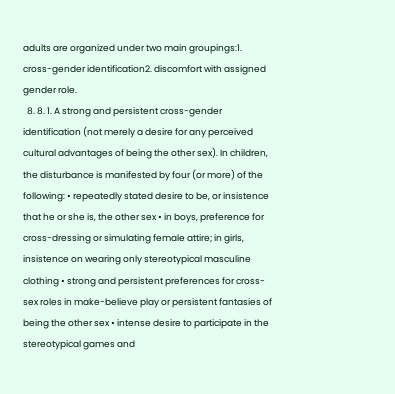adults are organized under two main groupings:1. cross-gender identification2. discomfort with assigned gender role.
  8. 8. 1. A strong and persistent cross-gender identification (not merely a desire for any perceived cultural advantages of being the other sex). In children, the disturbance is manifested by four (or more) of the following: • repeatedly stated desire to be, or insistence that he or she is, the other sex • in boys, preference for cross-dressing or simulating female attire; in girls, insistence on wearing only stereotypical masculine clothing • strong and persistent preferences for cross-sex roles in make-believe play or persistent fantasies of being the other sex • intense desire to participate in the stereotypical games and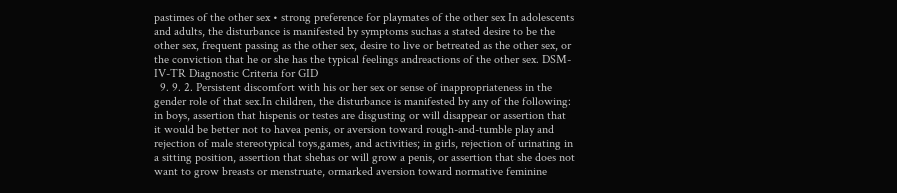pastimes of the other sex • strong preference for playmates of the other sex In adolescents and adults, the disturbance is manifested by symptoms suchas a stated desire to be the other sex, frequent passing as the other sex, desire to live or betreated as the other sex, or the conviction that he or she has the typical feelings andreactions of the other sex. DSM-IV-TR Diagnostic Criteria for GID
  9. 9. 2. Persistent discomfort with his or her sex or sense of inappropriateness in the gender role of that sex.In children, the disturbance is manifested by any of the following: in boys, assertion that hispenis or testes are disgusting or will disappear or assertion that it would be better not to havea penis, or aversion toward rough-and-tumble play and rejection of male stereotypical toys,games, and activities; in girls, rejection of urinating in a sitting position, assertion that shehas or will grow a penis, or assertion that she does not want to grow breasts or menstruate, ormarked aversion toward normative feminine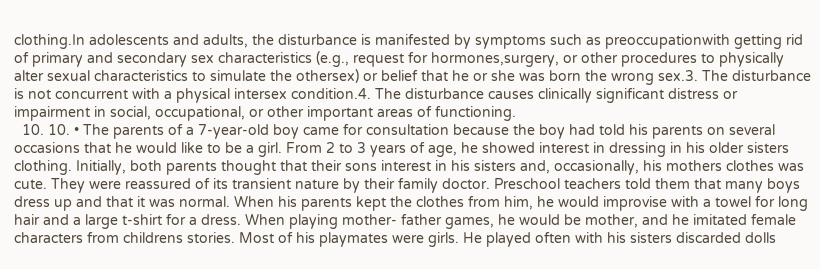clothing.In adolescents and adults, the disturbance is manifested by symptoms such as preoccupationwith getting rid of primary and secondary sex characteristics (e.g., request for hormones,surgery, or other procedures to physically alter sexual characteristics to simulate the othersex) or belief that he or she was born the wrong sex.3. The disturbance is not concurrent with a physical intersex condition.4. The disturbance causes clinically significant distress or impairment in social, occupational, or other important areas of functioning.
  10. 10. • The parents of a 7-year-old boy came for consultation because the boy had told his parents on several occasions that he would like to be a girl. From 2 to 3 years of age, he showed interest in dressing in his older sisters clothing. Initially, both parents thought that their sons interest in his sisters and, occasionally, his mothers clothes was cute. They were reassured of its transient nature by their family doctor. Preschool teachers told them that many boys dress up and that it was normal. When his parents kept the clothes from him, he would improvise with a towel for long hair and a large t-shirt for a dress. When playing mother- father games, he would be mother, and he imitated female characters from childrens stories. Most of his playmates were girls. He played often with his sisters discarded dolls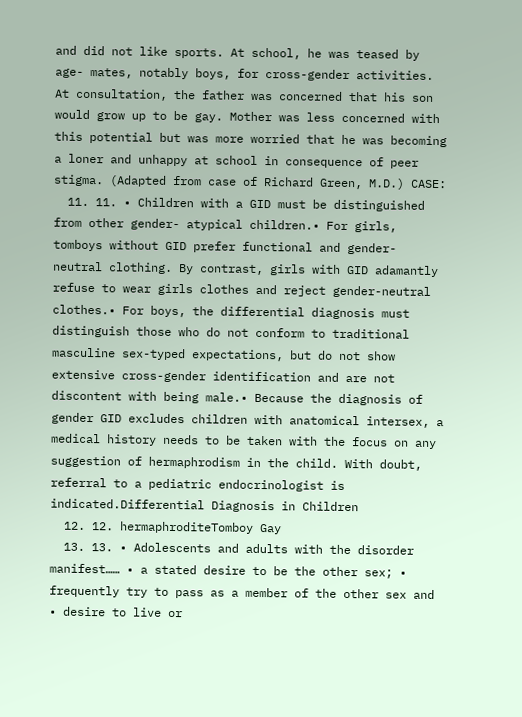and did not like sports. At school, he was teased by age- mates, notably boys, for cross-gender activities. At consultation, the father was concerned that his son would grow up to be gay. Mother was less concerned with this potential but was more worried that he was becoming a loner and unhappy at school in consequence of peer stigma. (Adapted from case of Richard Green, M.D.) CASE:
  11. 11. • Children with a GID must be distinguished from other gender- atypical children.• For girls, tomboys without GID prefer functional and gender- neutral clothing. By contrast, girls with GID adamantly refuse to wear girls clothes and reject gender-neutral clothes.• For boys, the differential diagnosis must distinguish those who do not conform to traditional masculine sex-typed expectations, but do not show extensive cross-gender identification and are not discontent with being male.• Because the diagnosis of gender GID excludes children with anatomical intersex, a medical history needs to be taken with the focus on any suggestion of hermaphrodism in the child. With doubt, referral to a pediatric endocrinologist is indicated.Differential Diagnosis in Children
  12. 12. hermaphroditeTomboy Gay
  13. 13. • Adolescents and adults with the disorder manifest…… • a stated desire to be the other sex; • frequently try to pass as a member of the other sex and • desire to live or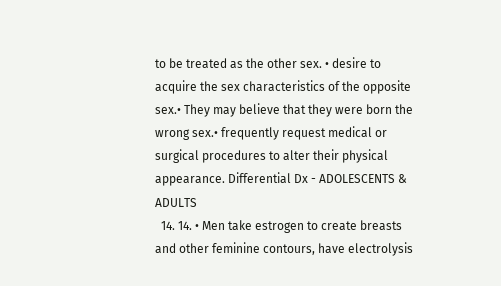to be treated as the other sex. • desire to acquire the sex characteristics of the opposite sex.• They may believe that they were born the wrong sex.• frequently request medical or surgical procedures to alter their physical appearance. Differential Dx - ADOLESCENTS & ADULTS
  14. 14. • Men take estrogen to create breasts and other feminine contours, have electrolysis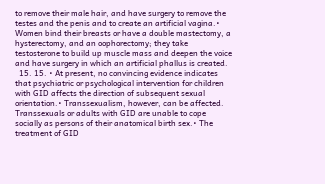to remove their male hair, and have surgery to remove the testes and the penis and to create an artificial vagina.• Women bind their breasts or have a double mastectomy, a hysterectomy, and an oophorectomy; they take testosterone to build up muscle mass and deepen the voice and have surgery in which an artificial phallus is created.
  15. 15. • At present, no convincing evidence indicates that psychiatric or psychological intervention for children with GID affects the direction of subsequent sexual orientation.• Transsexualism, however, can be affected. Transsexuals or adults with GID are unable to cope socially as persons of their anatomical birth sex.• The treatment of GID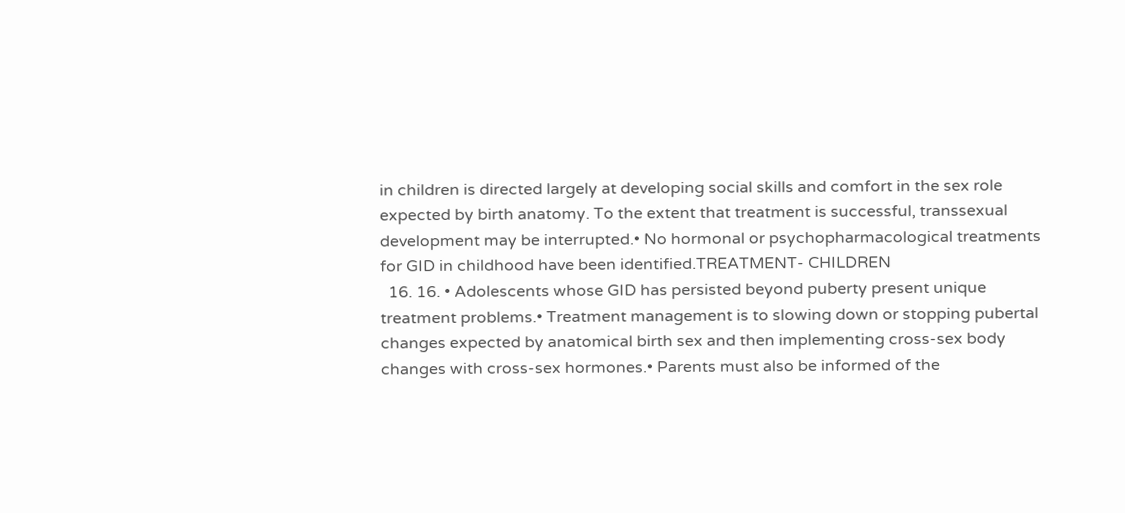in children is directed largely at developing social skills and comfort in the sex role expected by birth anatomy. To the extent that treatment is successful, transsexual development may be interrupted.• No hormonal or psychopharmacological treatments for GID in childhood have been identified.TREATMENT- CHILDREN
  16. 16. • Adolescents whose GID has persisted beyond puberty present unique treatment problems.• Treatment management is to slowing down or stopping pubertal changes expected by anatomical birth sex and then implementing cross-sex body changes with cross-sex hormones.• Parents must also be informed of the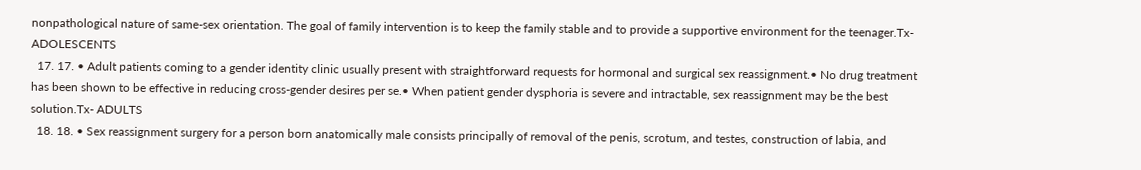nonpathological nature of same-sex orientation. The goal of family intervention is to keep the family stable and to provide a supportive environment for the teenager.Tx- ADOLESCENTS
  17. 17. • Adult patients coming to a gender identity clinic usually present with straightforward requests for hormonal and surgical sex reassignment.• No drug treatment has been shown to be effective in reducing cross-gender desires per se.• When patient gender dysphoria is severe and intractable, sex reassignment may be the best solution.Tx- ADULTS
  18. 18. • Sex reassignment surgery for a person born anatomically male consists principally of removal of the penis, scrotum, and testes, construction of labia, and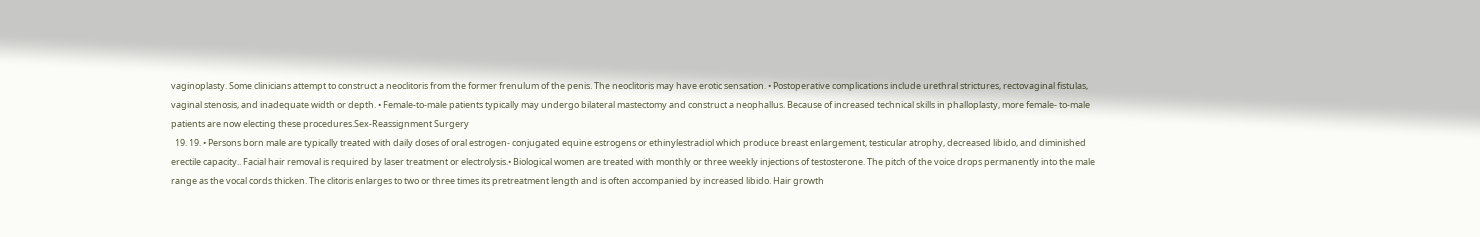vaginoplasty. Some clinicians attempt to construct a neoclitoris from the former frenulum of the penis. The neoclitoris may have erotic sensation. • Postoperative complications include urethral strictures, rectovaginal fistulas, vaginal stenosis, and inadequate width or depth. • Female-to-male patients typically may undergo bilateral mastectomy and construct a neophallus. Because of increased technical skills in phalloplasty, more female- to-male patients are now electing these procedures.Sex-Reassignment Surgery
  19. 19. • Persons born male are typically treated with daily doses of oral estrogen- conjugated equine estrogens or ethinylestradiol which produce breast enlargement, testicular atrophy, decreased libido, and diminished erectile capacity.. Facial hair removal is required by laser treatment or electrolysis.• Biological women are treated with monthly or three weekly injections of testosterone. The pitch of the voice drops permanently into the male range as the vocal cords thicken. The clitoris enlarges to two or three times its pretreatment length and is often accompanied by increased libido. Hair growth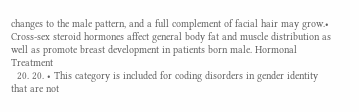changes to the male pattern, and a full complement of facial hair may grow.• Cross-sex steroid hormones affect general body fat and muscle distribution as well as promote breast development in patients born male. Hormonal Treatment
  20. 20. • This category is included for coding disorders in gender identity that are not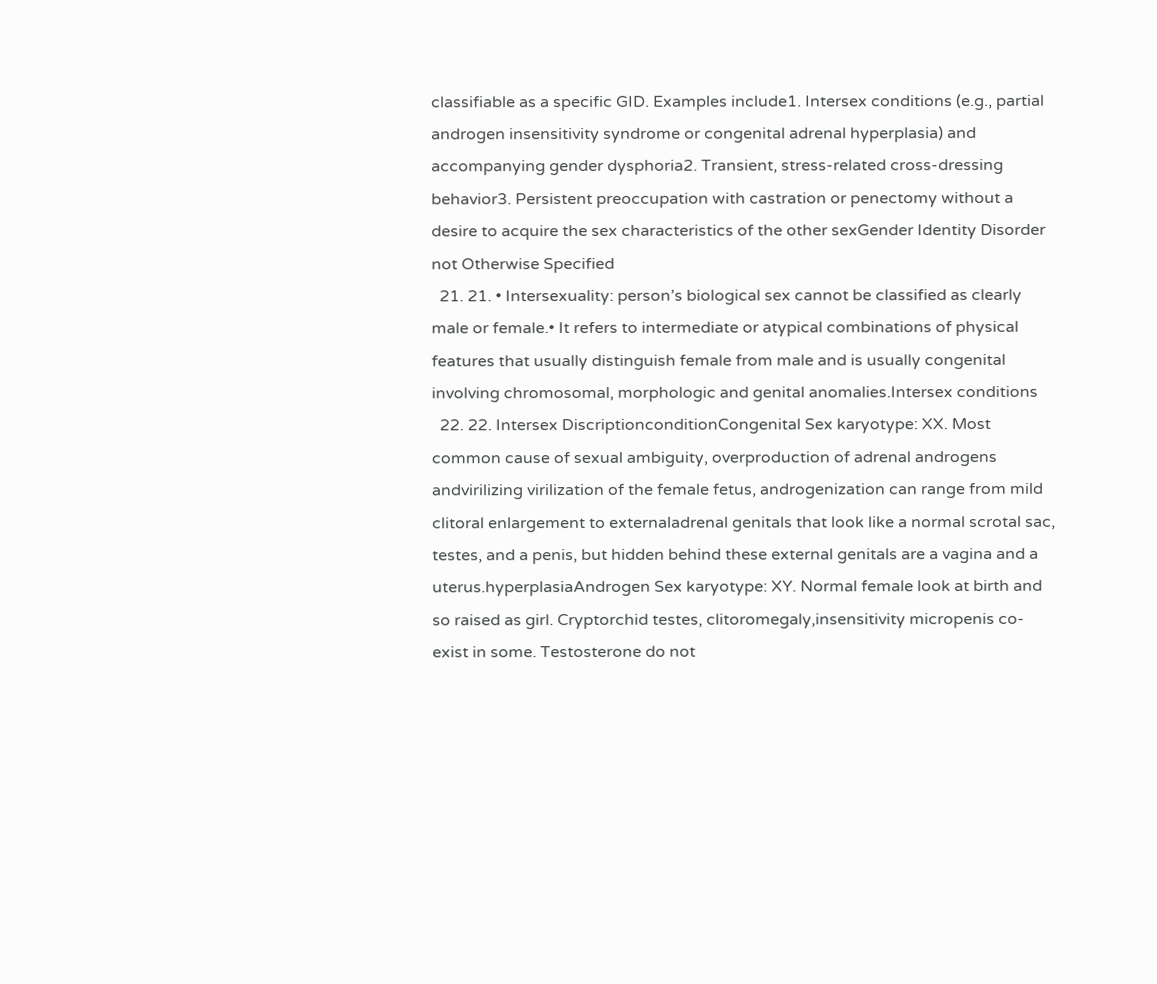classifiable as a specific GID. Examples include1. Intersex conditions (e.g., partial androgen insensitivity syndrome or congenital adrenal hyperplasia) and accompanying gender dysphoria2. Transient, stress-related cross-dressing behavior3. Persistent preoccupation with castration or penectomy without a desire to acquire the sex characteristics of the other sexGender Identity Disorder not Otherwise Specified
  21. 21. • Intersexuality: person’s biological sex cannot be classified as clearly male or female.• It refers to intermediate or atypical combinations of physical features that usually distinguish female from male and is usually congenital involving chromosomal, morphologic and genital anomalies.Intersex conditions
  22. 22. Intersex DiscriptionconditionCongenital Sex karyotype: XX. Most common cause of sexual ambiguity, overproduction of adrenal androgens andvirilizing virilization of the female fetus, androgenization can range from mild clitoral enlargement to externaladrenal genitals that look like a normal scrotal sac, testes, and a penis, but hidden behind these external genitals are a vagina and a uterus.hyperplasiaAndrogen Sex karyotype: XY. Normal female look at birth and so raised as girl. Cryptorchid testes, clitoromegaly,insensitivity micropenis co-exist in some. Testosterone do not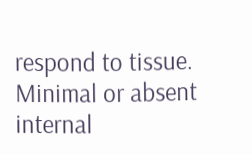respond to tissue. Minimal or absent internal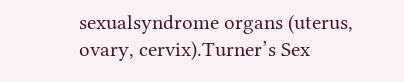sexualsyndrome organs (uterus, ovary, cervix).Turner’s Sex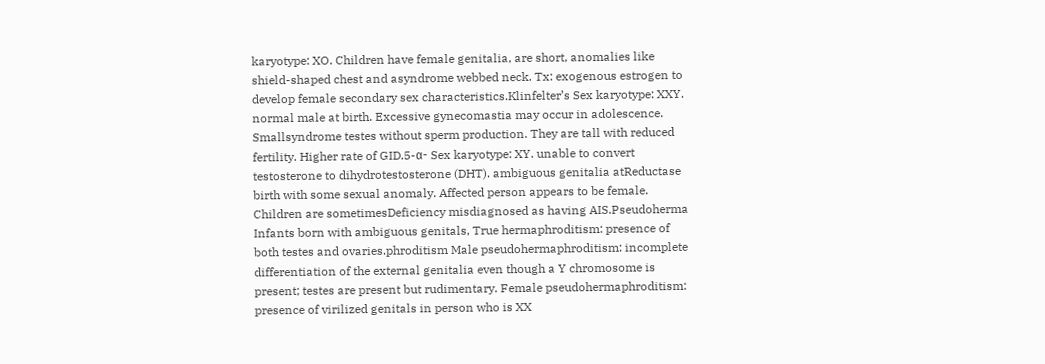karyotype: XO. Children have female genitalia, are short, anomalies like shield-shaped chest and asyndrome webbed neck. Tx: exogenous estrogen to develop female secondary sex characteristics.Klinfelter’s Sex karyotype: XXY. normal male at birth. Excessive gynecomastia may occur in adolescence. Smallsyndrome testes without sperm production. They are tall with reduced fertility. Higher rate of GID.5-α- Sex karyotype: XY. unable to convert testosterone to dihydrotestosterone (DHT). ambiguous genitalia atReductase birth with some sexual anomaly. Affected person appears to be female. Children are sometimesDeficiency misdiagnosed as having AIS.Pseudoherma Infants born with ambiguous genitals, True hermaphroditism: presence of both testes and ovaries.phroditism Male pseudohermaphroditism: incomplete differentiation of the external genitalia even though a Y chromosome is present; testes are present but rudimentary. Female pseudohermaphroditism: presence of virilized genitals in person who is XX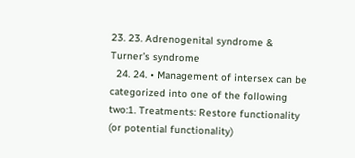23. 23. Adrenogenital syndrome & Turner’s syndrome
  24. 24. • Management of intersex can be categorized into one of the following two:1. Treatments: Restore functionality (or potential functionality)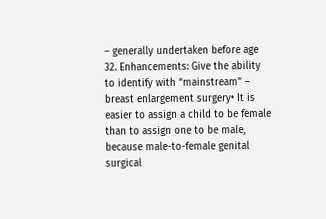– generally undertaken before age 32. Enhancements: Give the ability to identify with “mainstream” – breast enlargement surgery• It is easier to assign a child to be female than to assign one to be male, because male-to-female genital surgical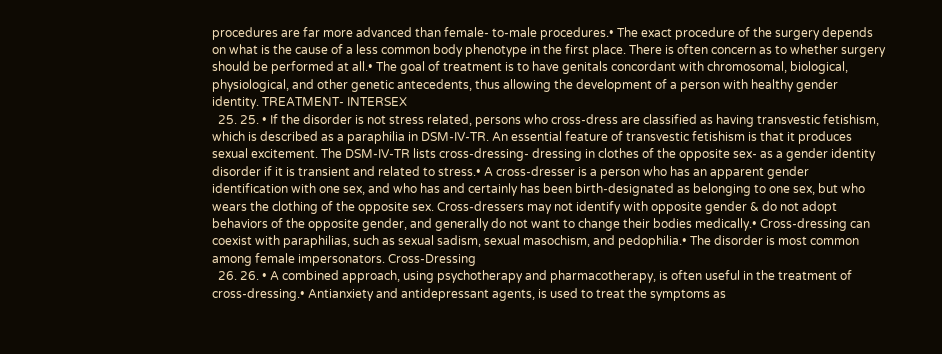procedures are far more advanced than female- to-male procedures.• The exact procedure of the surgery depends on what is the cause of a less common body phenotype in the first place. There is often concern as to whether surgery should be performed at all.• The goal of treatment is to have genitals concordant with chromosomal, biological, physiological, and other genetic antecedents, thus allowing the development of a person with healthy gender identity. TREATMENT- INTERSEX
  25. 25. • If the disorder is not stress related, persons who cross-dress are classified as having transvestic fetishism, which is described as a paraphilia in DSM-IV-TR. An essential feature of transvestic fetishism is that it produces sexual excitement. The DSM-IV-TR lists cross-dressing- dressing in clothes of the opposite sex- as a gender identity disorder if it is transient and related to stress.• A cross-dresser is a person who has an apparent gender identification with one sex, and who has and certainly has been birth-designated as belonging to one sex, but who wears the clothing of the opposite sex. Cross-dressers may not identify with opposite gender & do not adopt behaviors of the opposite gender, and generally do not want to change their bodies medically.• Cross-dressing can coexist with paraphilias, such as sexual sadism, sexual masochism, and pedophilia.• The disorder is most common among female impersonators. Cross-Dressing
  26. 26. • A combined approach, using psychotherapy and pharmacotherapy, is often useful in the treatment of cross-dressing.• Antianxiety and antidepressant agents, is used to treat the symptoms as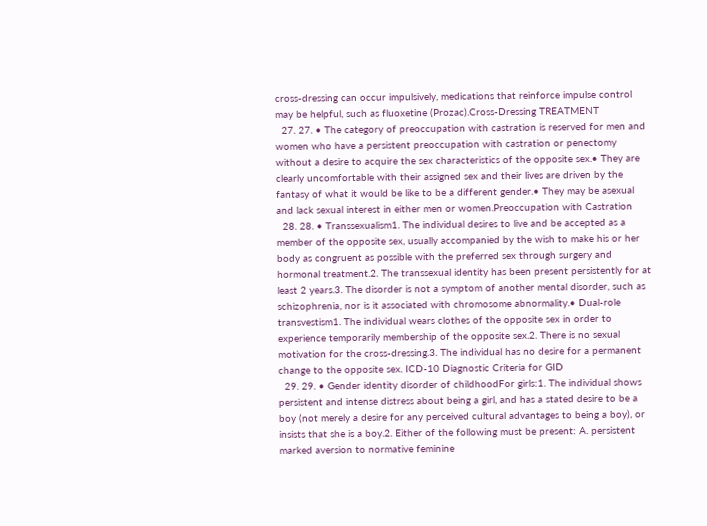cross-dressing can occur impulsively, medications that reinforce impulse control may be helpful, such as fluoxetine (Prozac).Cross-Dressing TREATMENT
  27. 27. • The category of preoccupation with castration is reserved for men and women who have a persistent preoccupation with castration or penectomy without a desire to acquire the sex characteristics of the opposite sex.• They are clearly uncomfortable with their assigned sex and their lives are driven by the fantasy of what it would be like to be a different gender.• They may be asexual and lack sexual interest in either men or women.Preoccupation with Castration
  28. 28. • Transsexualism1. The individual desires to live and be accepted as a member of the opposite sex, usually accompanied by the wish to make his or her body as congruent as possible with the preferred sex through surgery and hormonal treatment.2. The transsexual identity has been present persistently for at least 2 years.3. The disorder is not a symptom of another mental disorder, such as schizophrenia, nor is it associated with chromosome abnormality.• Dual-role transvestism1. The individual wears clothes of the opposite sex in order to experience temporarily membership of the opposite sex.2. There is no sexual motivation for the cross-dressing.3. The individual has no desire for a permanent change to the opposite sex. ICD-10 Diagnostic Criteria for GID
  29. 29. • Gender identity disorder of childhoodFor girls:1. The individual shows persistent and intense distress about being a girl, and has a stated desire to be a boy (not merely a desire for any perceived cultural advantages to being a boy), or insists that she is a boy.2. Either of the following must be present: A. persistent marked aversion to normative feminine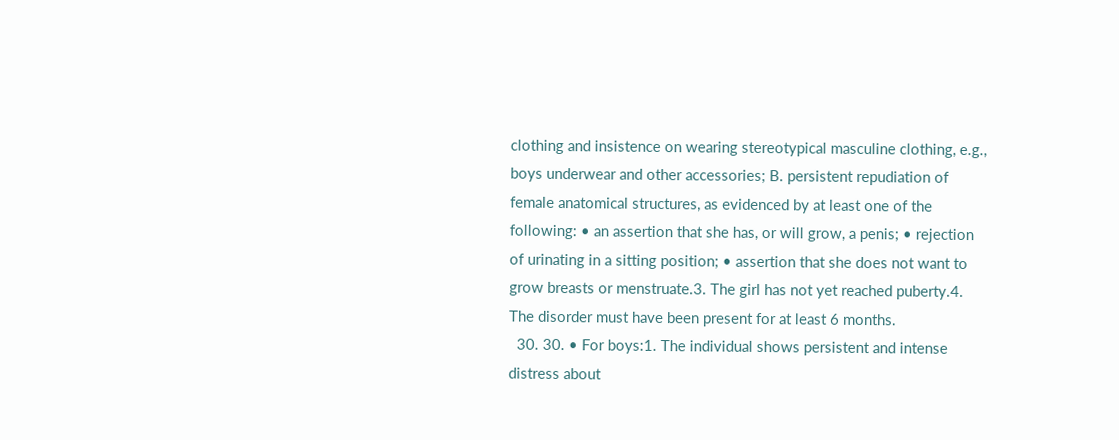clothing and insistence on wearing stereotypical masculine clothing, e.g., boys underwear and other accessories; B. persistent repudiation of female anatomical structures, as evidenced by at least one of the following: • an assertion that she has, or will grow, a penis; • rejection of urinating in a sitting position; • assertion that she does not want to grow breasts or menstruate.3. The girl has not yet reached puberty.4. The disorder must have been present for at least 6 months.
  30. 30. • For boys:1. The individual shows persistent and intense distress about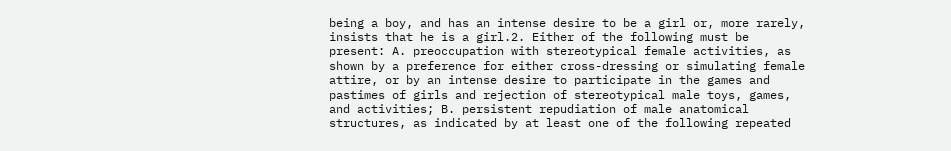being a boy, and has an intense desire to be a girl or, more rarely, insists that he is a girl.2. Either of the following must be present: A. preoccupation with stereotypical female activities, as shown by a preference for either cross-dressing or simulating female attire, or by an intense desire to participate in the games and pastimes of girls and rejection of stereotypical male toys, games, and activities; B. persistent repudiation of male anatomical structures, as indicated by at least one of the following repeated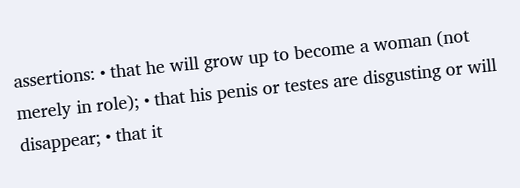assertions: • that he will grow up to become a woman (not merely in role); • that his penis or testes are disgusting or will disappear; • that it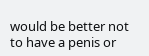would be better not to have a penis or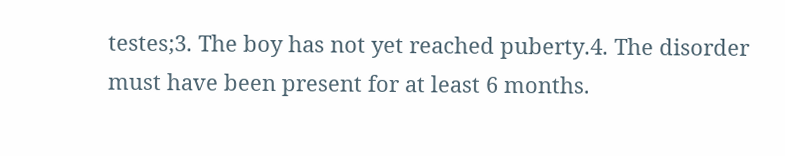testes;3. The boy has not yet reached puberty.4. The disorder must have been present for at least 6 months.